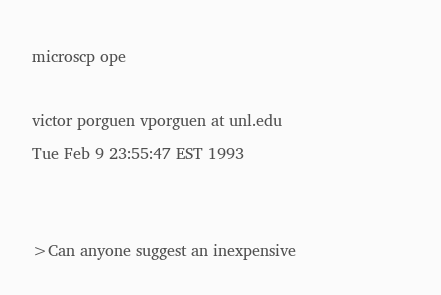microscp ope

victor porguen vporguen at unl.edu
Tue Feb 9 23:55:47 EST 1993


>Can anyone suggest an inexpensive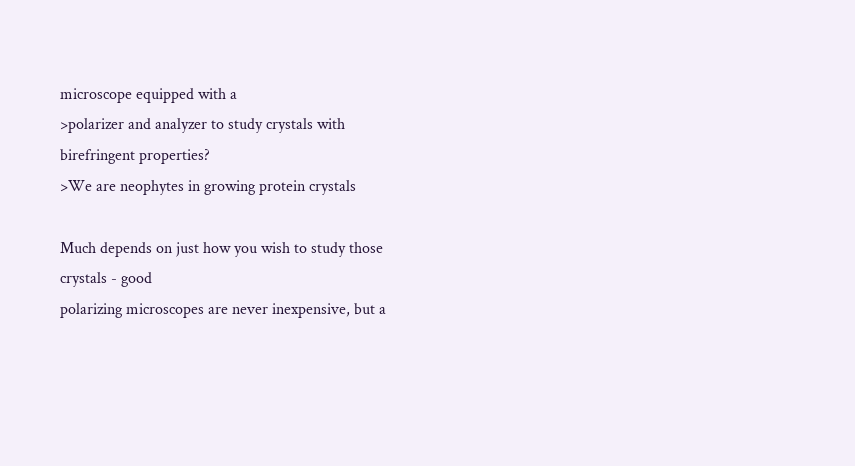microscope equipped with a
>polarizer and analyzer to study crystals with birefringent properties?
>We are neophytes in growing protein crystals

Much depends on just how you wish to study those crystals - good
polarizing microscopes are never inexpensive, but a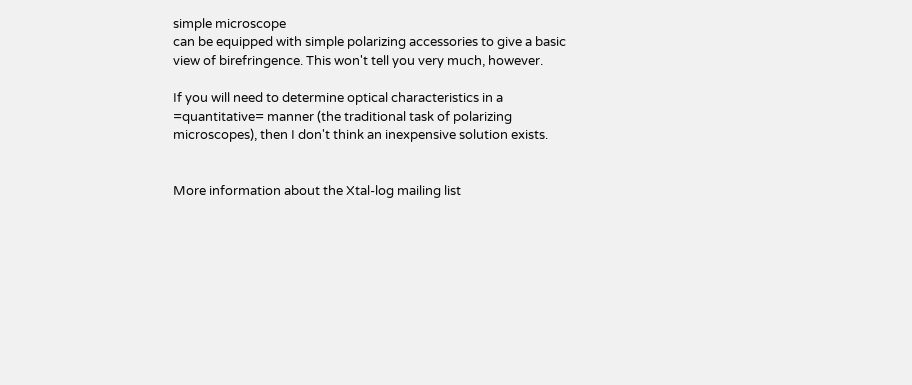simple microscope
can be equipped with simple polarizing accessories to give a basic
view of birefringence. This won't tell you very much, however.

If you will need to determine optical characteristics in a
=quantitative= manner (the traditional task of polarizing
microscopes), then I don't think an inexpensive solution exists.


More information about the Xtal-log mailing list